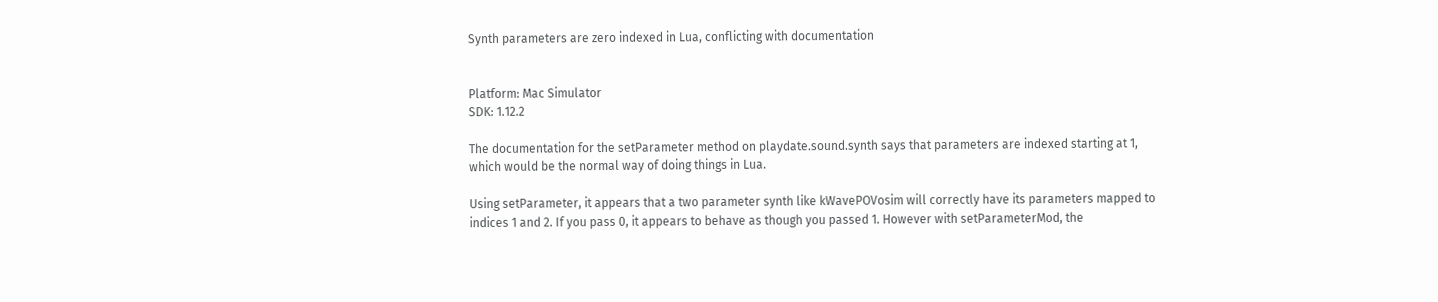Synth parameters are zero indexed in Lua, conflicting with documentation


Platform: Mac Simulator
SDK: 1.12.2

The documentation for the setParameter method on playdate.sound.synth says that parameters are indexed starting at 1, which would be the normal way of doing things in Lua.

Using setParameter, it appears that a two parameter synth like kWavePOVosim will correctly have its parameters mapped to indices 1 and 2. If you pass 0, it appears to behave as though you passed 1. However with setParameterMod, the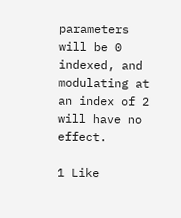parameters will be 0 indexed, and modulating at an index of 2 will have no effect.

1 Like